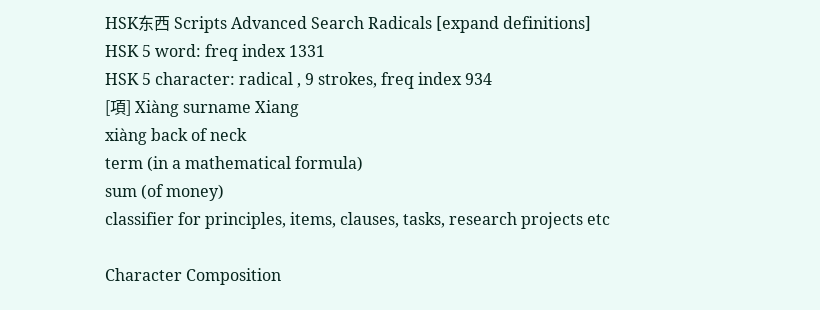HSK东西 Scripts Advanced Search Radicals [expand definitions]
HSK 5 word: freq index 1331
HSK 5 character: radical , 9 strokes, freq index 934
[項] Xiàng surname Xiang
xiàng back of neck
term (in a mathematical formula)
sum (of money)
classifier for principles, items, clauses, tasks, research projects etc

Character Composition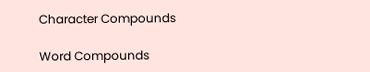Character Compounds

Word Compounds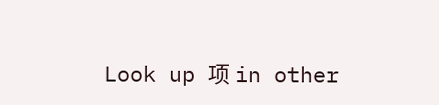Look up 项 in other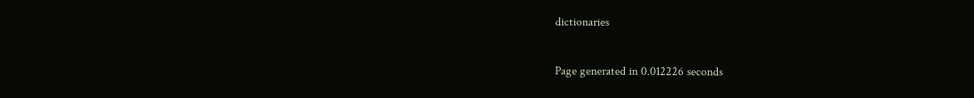dictionaries

Page generated in 0.012226 seconds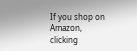If you shop on Amazon, clicking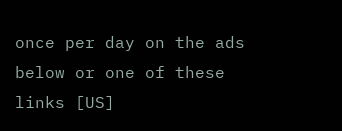once per day on the ads below or one of these links [US]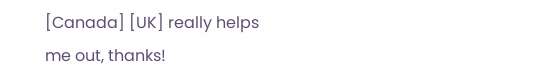[Canada] [UK] really helps me out, thanks!